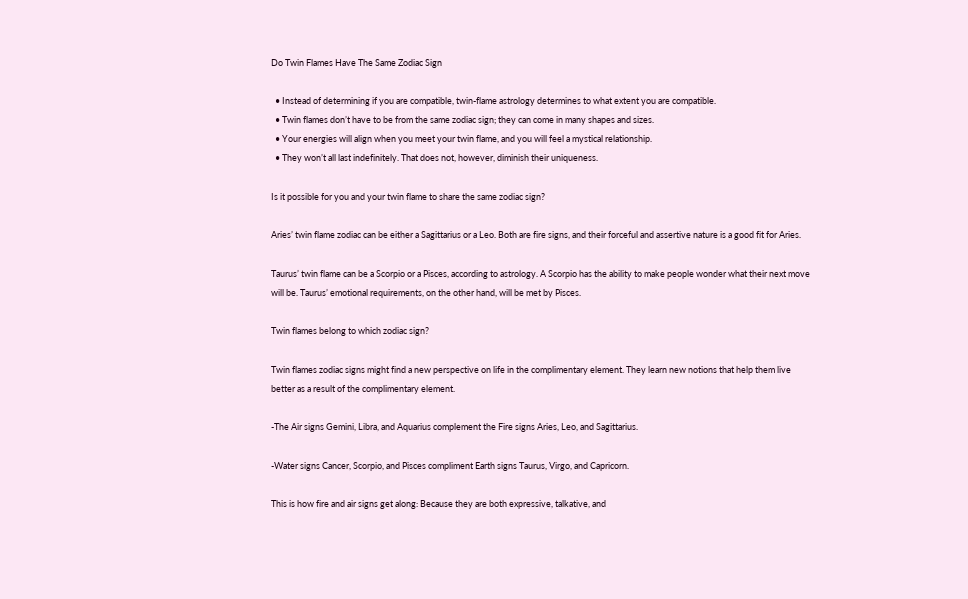Do Twin Flames Have The Same Zodiac Sign

  • Instead of determining if you are compatible, twin-flame astrology determines to what extent you are compatible.
  • Twin flames don’t have to be from the same zodiac sign; they can come in many shapes and sizes.
  • Your energies will align when you meet your twin flame, and you will feel a mystical relationship.
  • They won’t all last indefinitely. That does not, however, diminish their uniqueness.

Is it possible for you and your twin flame to share the same zodiac sign?

Aries’ twin flame zodiac can be either a Sagittarius or a Leo. Both are fire signs, and their forceful and assertive nature is a good fit for Aries.

Taurus’ twin flame can be a Scorpio or a Pisces, according to astrology. A Scorpio has the ability to make people wonder what their next move will be. Taurus’ emotional requirements, on the other hand, will be met by Pisces.

Twin flames belong to which zodiac sign?

Twin flames zodiac signs might find a new perspective on life in the complimentary element. They learn new notions that help them live better as a result of the complimentary element.

-The Air signs Gemini, Libra, and Aquarius complement the Fire signs Aries, Leo, and Sagittarius.

-Water signs Cancer, Scorpio, and Pisces compliment Earth signs Taurus, Virgo, and Capricorn.

This is how fire and air signs get along: Because they are both expressive, talkative, and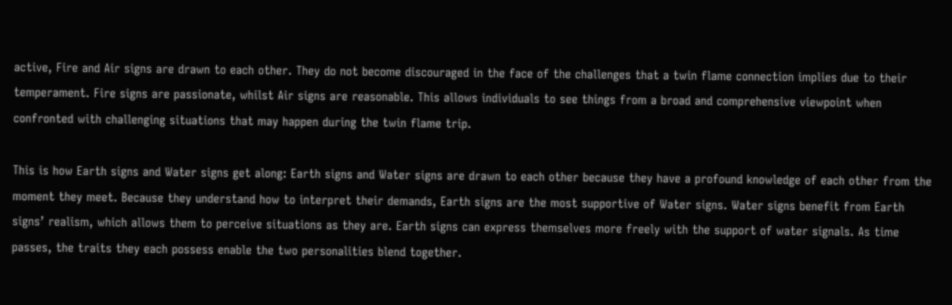active, Fire and Air signs are drawn to each other. They do not become discouraged in the face of the challenges that a twin flame connection implies due to their temperament. Fire signs are passionate, whilst Air signs are reasonable. This allows individuals to see things from a broad and comprehensive viewpoint when confronted with challenging situations that may happen during the twin flame trip.

This is how Earth signs and Water signs get along: Earth signs and Water signs are drawn to each other because they have a profound knowledge of each other from the moment they meet. Because they understand how to interpret their demands, Earth signs are the most supportive of Water signs. Water signs benefit from Earth signs’ realism, which allows them to perceive situations as they are. Earth signs can express themselves more freely with the support of water signals. As time passes, the traits they each possess enable the two personalities blend together.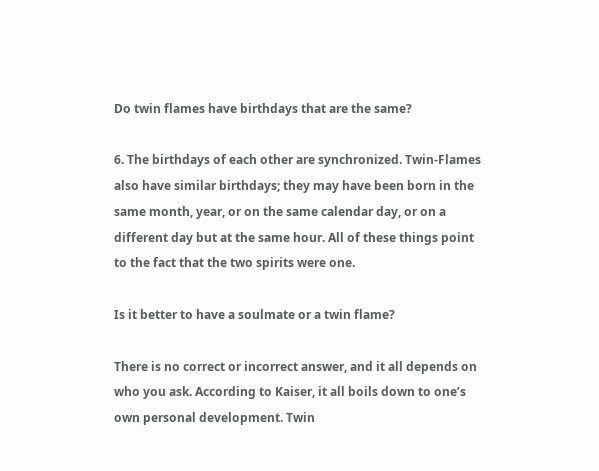Do twin flames have birthdays that are the same?

6. The birthdays of each other are synchronized. Twin-Flames also have similar birthdays; they may have been born in the same month, year, or on the same calendar day, or on a different day but at the same hour. All of these things point to the fact that the two spirits were one.

Is it better to have a soulmate or a twin flame?

There is no correct or incorrect answer, and it all depends on who you ask. According to Kaiser, it all boils down to one’s own personal development. Twin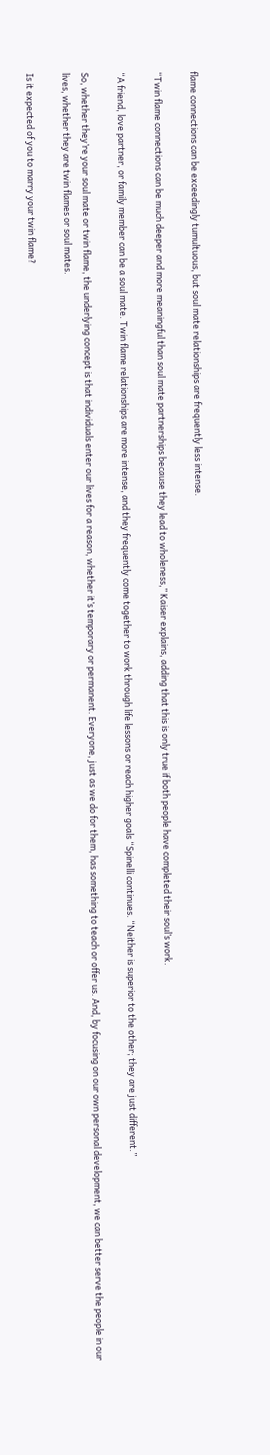flame connections can be exceedingly tumultuous, but soul mate relationships are frequently less intense.

“Twin flame connections can be much deeper and more meaningful than soul mate partnerships because they lead to wholeness,” Kaiser explains, adding that this is only true if both people have completed their soul’s work.

“A friend, love partner, or family member can be a soul mate. Twin flame relationships are more intense, and they frequently come together to work through life lessons or reach higher goals “Spinelli continues. “Neither is superior to the other; they are just different.”

So, whether they’re your soul mate or twin flame, the underlying concept is that individuals enter our lives for a reason, whether it’s temporary or permanent. Everyone, just as we do for them, has something to teach or offer us. And, by focusing on our own personal development, we can better serve the people in our lives, whether they are twin flames or soul mates.

Is it expected of you to marry your twin flame?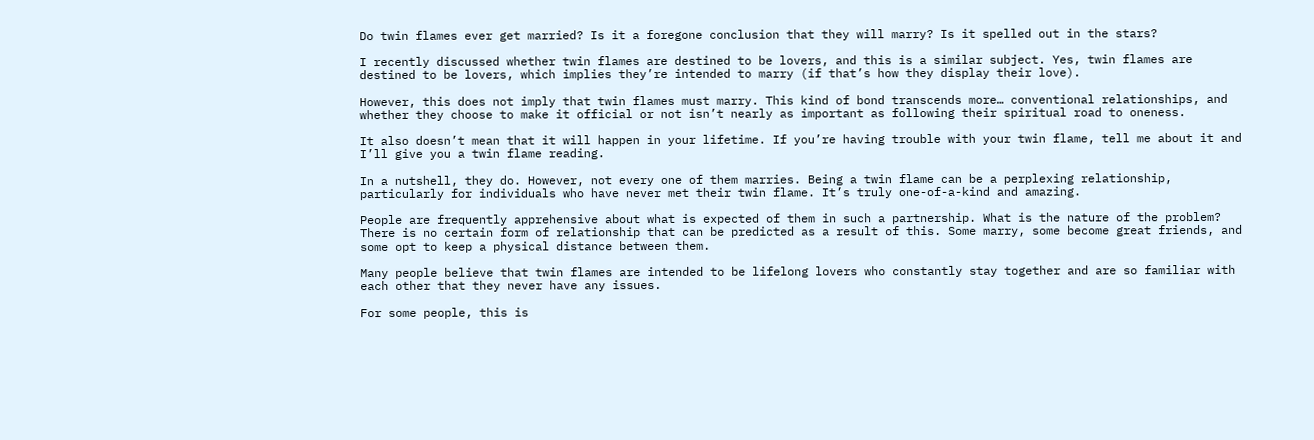Do twin flames ever get married? Is it a foregone conclusion that they will marry? Is it spelled out in the stars?

I recently discussed whether twin flames are destined to be lovers, and this is a similar subject. Yes, twin flames are destined to be lovers, which implies they’re intended to marry (if that’s how they display their love).

However, this does not imply that twin flames must marry. This kind of bond transcends more… conventional relationships, and whether they choose to make it official or not isn’t nearly as important as following their spiritual road to oneness.

It also doesn’t mean that it will happen in your lifetime. If you’re having trouble with your twin flame, tell me about it and I’ll give you a twin flame reading.

In a nutshell, they do. However, not every one of them marries. Being a twin flame can be a perplexing relationship, particularly for individuals who have never met their twin flame. It’s truly one-of-a-kind and amazing.

People are frequently apprehensive about what is expected of them in such a partnership. What is the nature of the problem? There is no certain form of relationship that can be predicted as a result of this. Some marry, some become great friends, and some opt to keep a physical distance between them.

Many people believe that twin flames are intended to be lifelong lovers who constantly stay together and are so familiar with each other that they never have any issues.

For some people, this is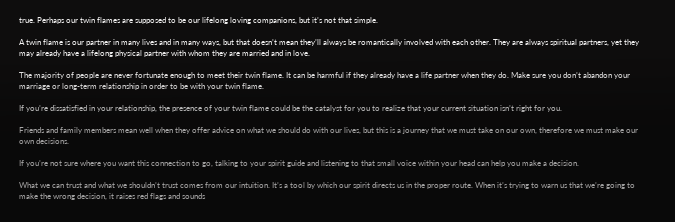true. Perhaps our twin flames are supposed to be our lifelong loving companions, but it’s not that simple.

A twin flame is our partner in many lives and in many ways, but that doesn’t mean they’ll always be romantically involved with each other. They are always spiritual partners, yet they may already have a lifelong physical partner with whom they are married and in love.

The majority of people are never fortunate enough to meet their twin flame. It can be harmful if they already have a life partner when they do. Make sure you don’t abandon your marriage or long-term relationship in order to be with your twin flame.

If you’re dissatisfied in your relationship, the presence of your twin flame could be the catalyst for you to realize that your current situation isn’t right for you.

Friends and family members mean well when they offer advice on what we should do with our lives, but this is a journey that we must take on our own, therefore we must make our own decisions.

If you’re not sure where you want this connection to go, talking to your spirit guide and listening to that small voice within your head can help you make a decision.

What we can trust and what we shouldn’t trust comes from our intuition. It’s a tool by which our spirit directs us in the proper route. When it’s trying to warn us that we’re going to make the wrong decision, it raises red flags and sounds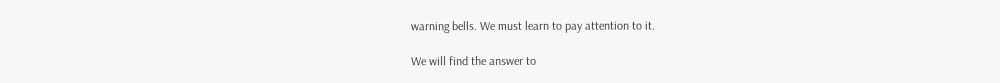warning bells. We must learn to pay attention to it.

We will find the answer to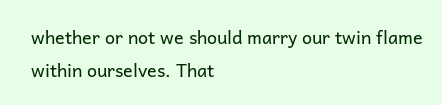whether or not we should marry our twin flame within ourselves. That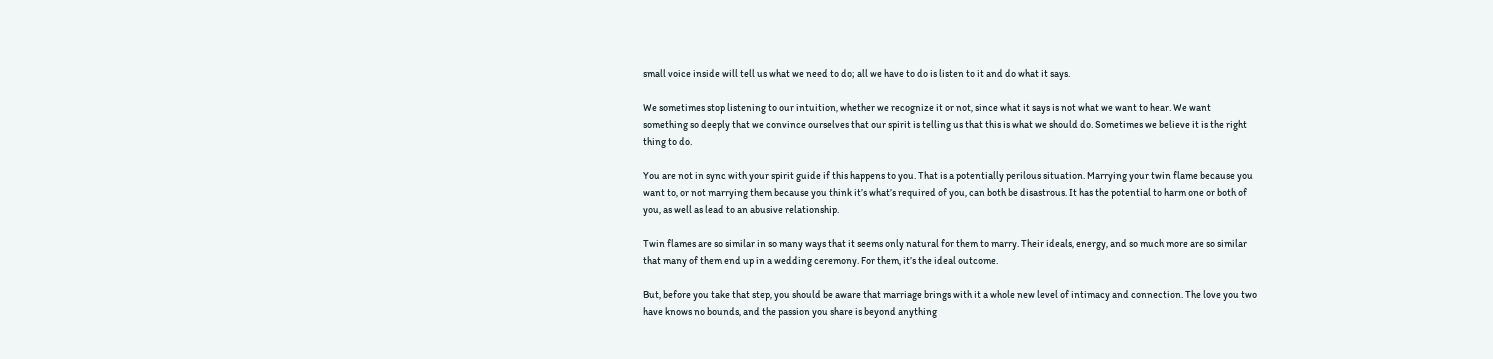small voice inside will tell us what we need to do; all we have to do is listen to it and do what it says.

We sometimes stop listening to our intuition, whether we recognize it or not, since what it says is not what we want to hear. We want something so deeply that we convince ourselves that our spirit is telling us that this is what we should do. Sometimes we believe it is the right thing to do.

You are not in sync with your spirit guide if this happens to you. That is a potentially perilous situation. Marrying your twin flame because you want to, or not marrying them because you think it’s what’s required of you, can both be disastrous. It has the potential to harm one or both of you, as well as lead to an abusive relationship.

Twin flames are so similar in so many ways that it seems only natural for them to marry. Their ideals, energy, and so much more are so similar that many of them end up in a wedding ceremony. For them, it’s the ideal outcome.

But, before you take that step, you should be aware that marriage brings with it a whole new level of intimacy and connection. The love you two have knows no bounds, and the passion you share is beyond anything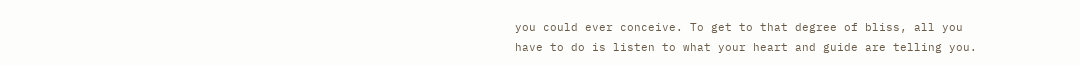you could ever conceive. To get to that degree of bliss, all you have to do is listen to what your heart and guide are telling you.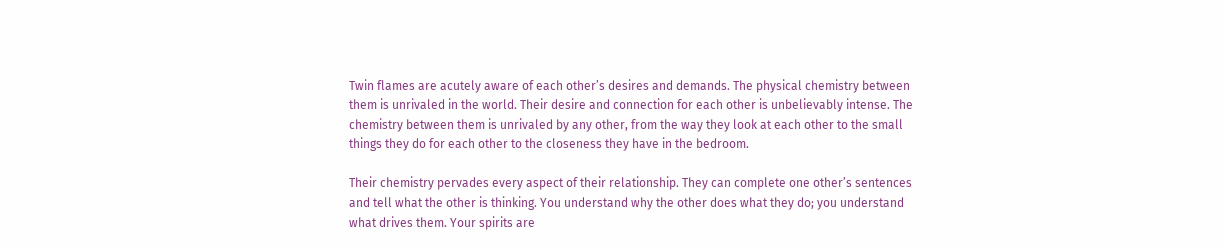Twin flames are acutely aware of each other’s desires and demands. The physical chemistry between them is unrivaled in the world. Their desire and connection for each other is unbelievably intense. The chemistry between them is unrivaled by any other, from the way they look at each other to the small things they do for each other to the closeness they have in the bedroom.

Their chemistry pervades every aspect of their relationship. They can complete one other’s sentences and tell what the other is thinking. You understand why the other does what they do; you understand what drives them. Your spirits are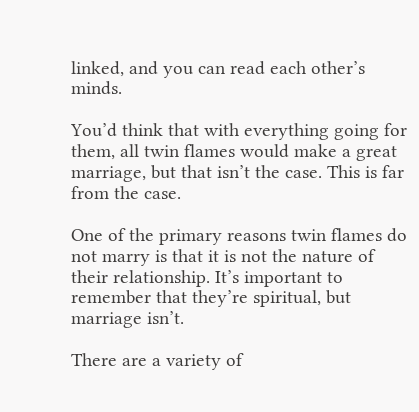linked, and you can read each other’s minds.

You’d think that with everything going for them, all twin flames would make a great marriage, but that isn’t the case. This is far from the case.

One of the primary reasons twin flames do not marry is that it is not the nature of their relationship. It’s important to remember that they’re spiritual, but marriage isn’t.

There are a variety of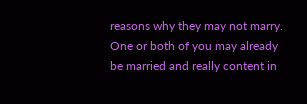reasons why they may not marry. One or both of you may already be married and really content in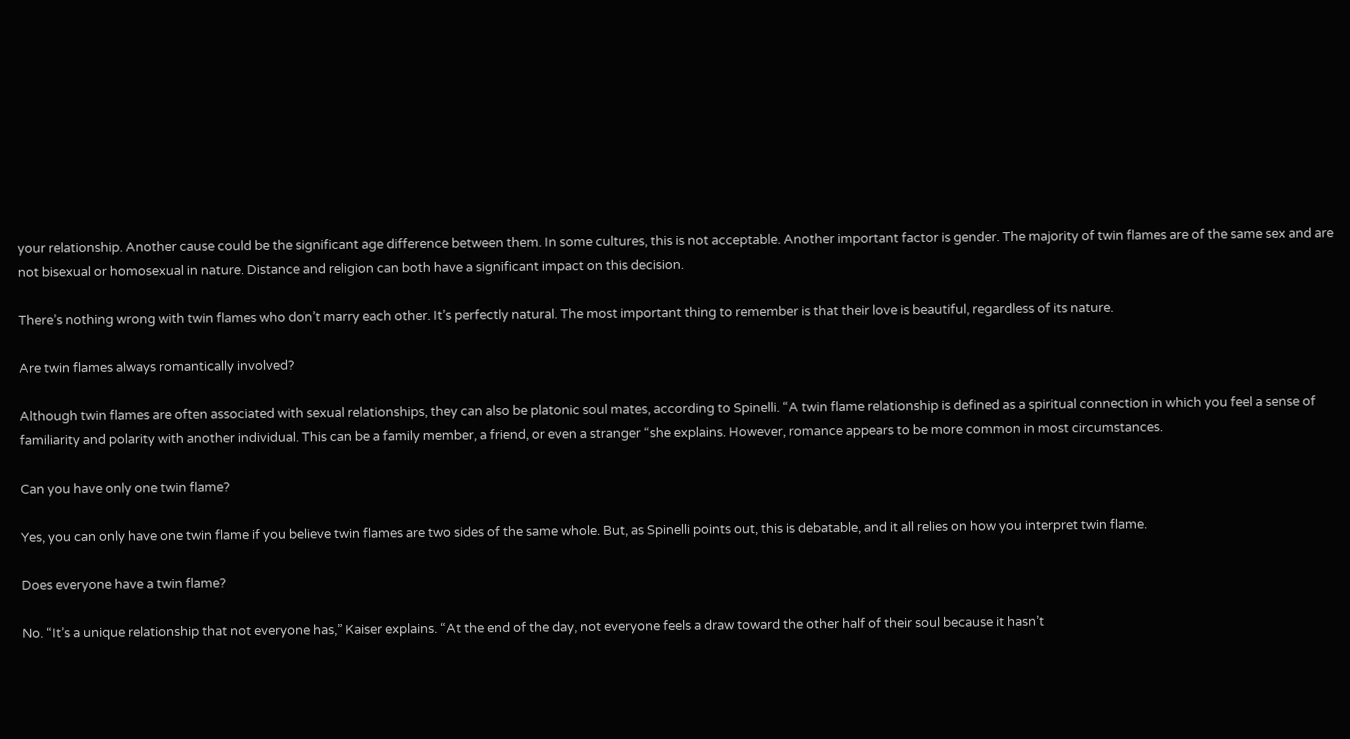your relationship. Another cause could be the significant age difference between them. In some cultures, this is not acceptable. Another important factor is gender. The majority of twin flames are of the same sex and are not bisexual or homosexual in nature. Distance and religion can both have a significant impact on this decision.

There’s nothing wrong with twin flames who don’t marry each other. It’s perfectly natural. The most important thing to remember is that their love is beautiful, regardless of its nature.

Are twin flames always romantically involved?

Although twin flames are often associated with sexual relationships, they can also be platonic soul mates, according to Spinelli. “A twin flame relationship is defined as a spiritual connection in which you feel a sense of familiarity and polarity with another individual. This can be a family member, a friend, or even a stranger “she explains. However, romance appears to be more common in most circumstances.

Can you have only one twin flame?

Yes, you can only have one twin flame if you believe twin flames are two sides of the same whole. But, as Spinelli points out, this is debatable, and it all relies on how you interpret twin flame.

Does everyone have a twin flame?

No. “It’s a unique relationship that not everyone has,” Kaiser explains. “At the end of the day, not everyone feels a draw toward the other half of their soul because it hasn’t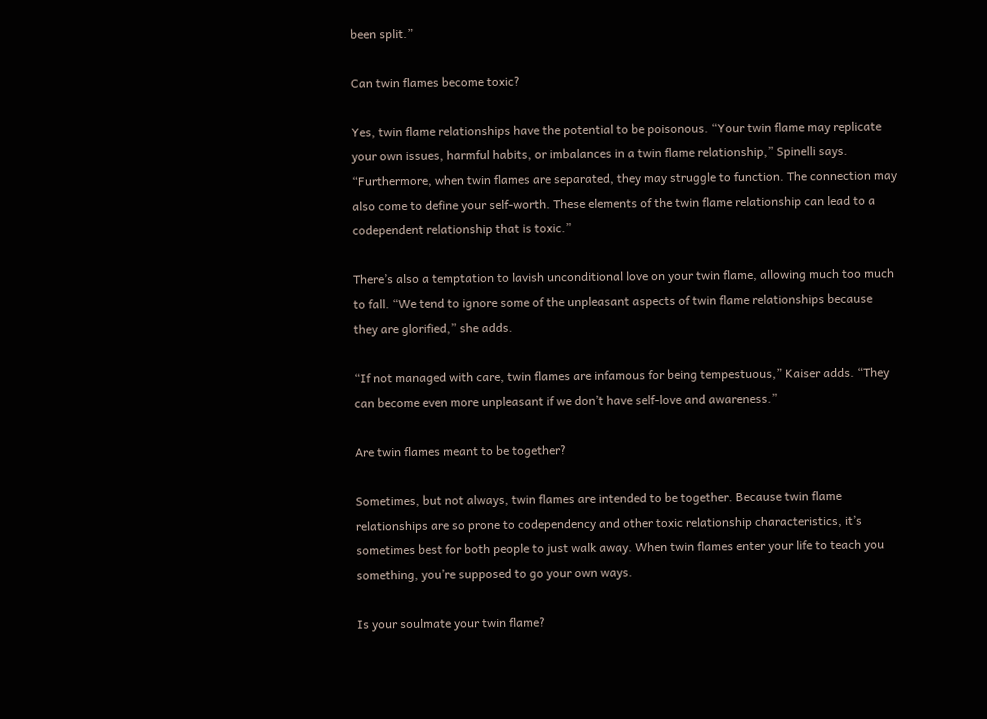been split.”

Can twin flames become toxic?

Yes, twin flame relationships have the potential to be poisonous. “Your twin flame may replicate your own issues, harmful habits, or imbalances in a twin flame relationship,” Spinelli says. “Furthermore, when twin flames are separated, they may struggle to function. The connection may also come to define your self-worth. These elements of the twin flame relationship can lead to a codependent relationship that is toxic.”

There’s also a temptation to lavish unconditional love on your twin flame, allowing much too much to fall. “We tend to ignore some of the unpleasant aspects of twin flame relationships because they are glorified,” she adds.

“If not managed with care, twin flames are infamous for being tempestuous,” Kaiser adds. “They can become even more unpleasant if we don’t have self-love and awareness.”

Are twin flames meant to be together?

Sometimes, but not always, twin flames are intended to be together. Because twin flame relationships are so prone to codependency and other toxic relationship characteristics, it’s sometimes best for both people to just walk away. When twin flames enter your life to teach you something, you’re supposed to go your own ways.

Is your soulmate your twin flame?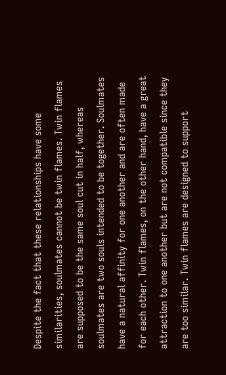Despite the fact that these relationships have some similarities, soulmates cannot be twin flames. Twin flames are supposed to be the same soul cut in half, whereas soulmates are two souls intended to be together. Soulmates have a natural affinity for one another and are often made for each other. Twin flames, on the other hand, have a great attraction to one another but are not compatible since they are too similar. Twin flames are designed to support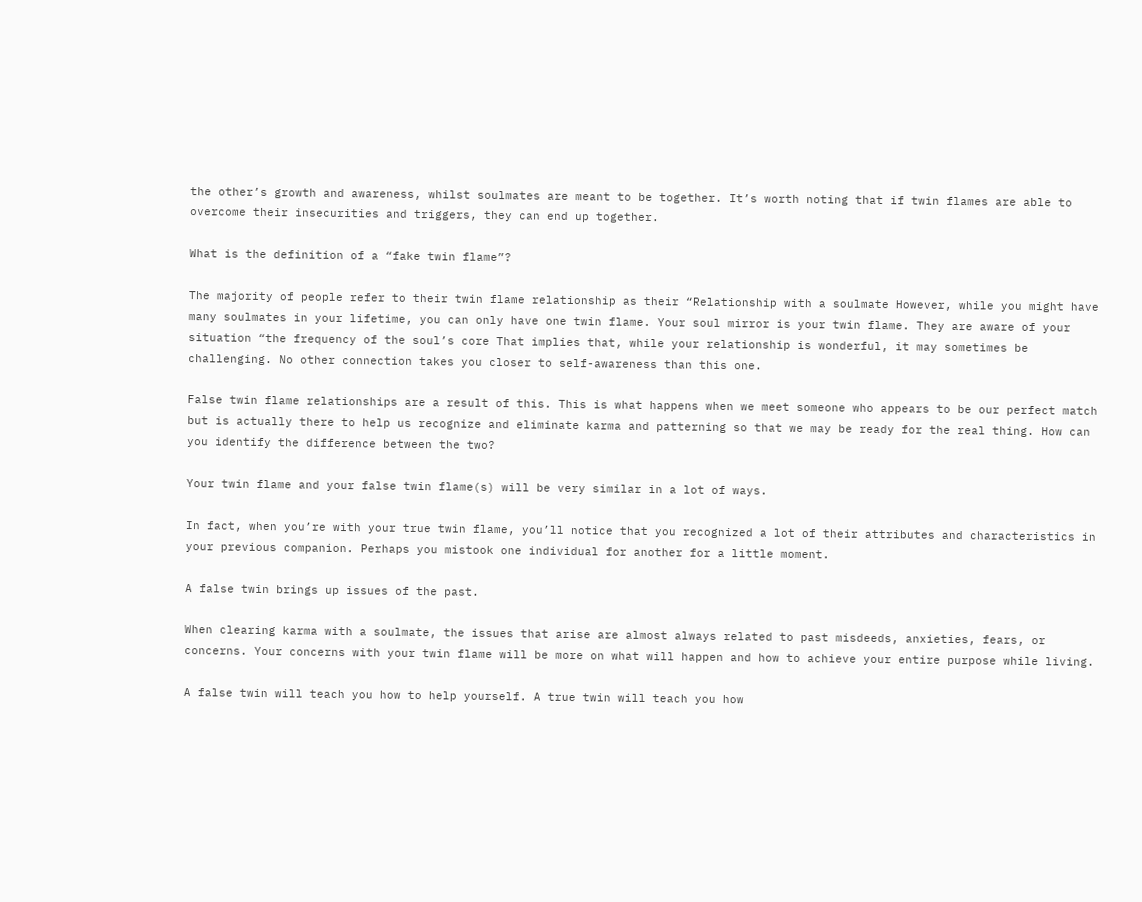the other’s growth and awareness, whilst soulmates are meant to be together. It’s worth noting that if twin flames are able to overcome their insecurities and triggers, they can end up together.

What is the definition of a “fake twin flame”?

The majority of people refer to their twin flame relationship as their “Relationship with a soulmate However, while you might have many soulmates in your lifetime, you can only have one twin flame. Your soul mirror is your twin flame. They are aware of your situation “the frequency of the soul’s core That implies that, while your relationship is wonderful, it may sometimes be challenging. No other connection takes you closer to self-awareness than this one.

False twin flame relationships are a result of this. This is what happens when we meet someone who appears to be our perfect match but is actually there to help us recognize and eliminate karma and patterning so that we may be ready for the real thing. How can you identify the difference between the two?

Your twin flame and your false twin flame(s) will be very similar in a lot of ways.

In fact, when you’re with your true twin flame, you’ll notice that you recognized a lot of their attributes and characteristics in your previous companion. Perhaps you mistook one individual for another for a little moment.

A false twin brings up issues of the past.

When clearing karma with a soulmate, the issues that arise are almost always related to past misdeeds, anxieties, fears, or concerns. Your concerns with your twin flame will be more on what will happen and how to achieve your entire purpose while living.

A false twin will teach you how to help yourself. A true twin will teach you how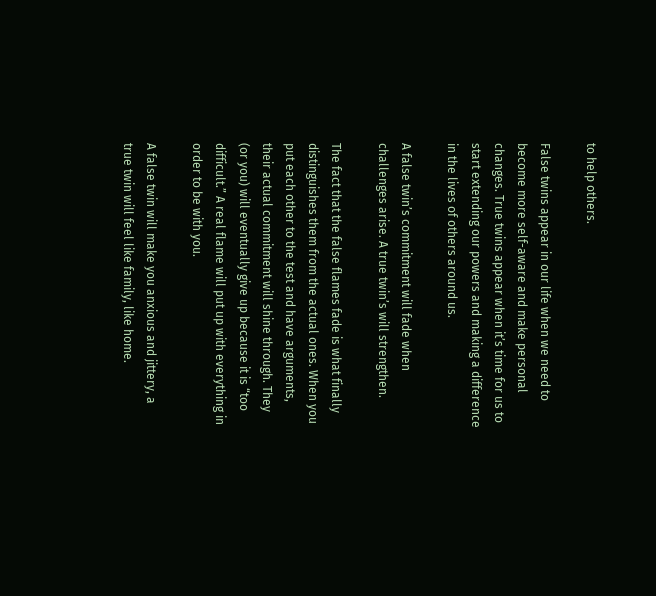to help others.

False twins appear in our life when we need to become more self-aware and make personal changes. True twins appear when it’s time for us to start extending our powers and making a difference in the lives of others around us.

A false twin’s commitment will fade when challenges arise. A true twin’s will strengthen.

The fact that the false flames fade is what finally distinguishes them from the actual ones. When you put each other to the test and have arguments, their actual commitment will shine through. They (or you) will eventually give up because it is “too difficult.” A real flame will put up with everything in order to be with you.

A false twin will make you anxious and jittery, a true twin will feel like family, like home.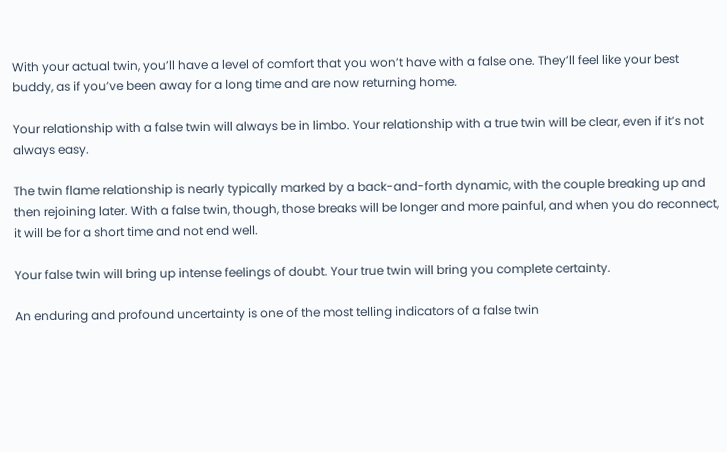With your actual twin, you’ll have a level of comfort that you won’t have with a false one. They’ll feel like your best buddy, as if you’ve been away for a long time and are now returning home.

Your relationship with a false twin will always be in limbo. Your relationship with a true twin will be clear, even if it’s not always easy.

The twin flame relationship is nearly typically marked by a back-and-forth dynamic, with the couple breaking up and then rejoining later. With a false twin, though, those breaks will be longer and more painful, and when you do reconnect, it will be for a short time and not end well.

Your false twin will bring up intense feelings of doubt. Your true twin will bring you complete certainty.

An enduring and profound uncertainty is one of the most telling indicators of a false twin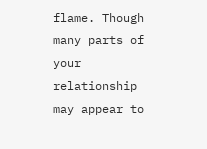flame. Though many parts of your relationship may appear to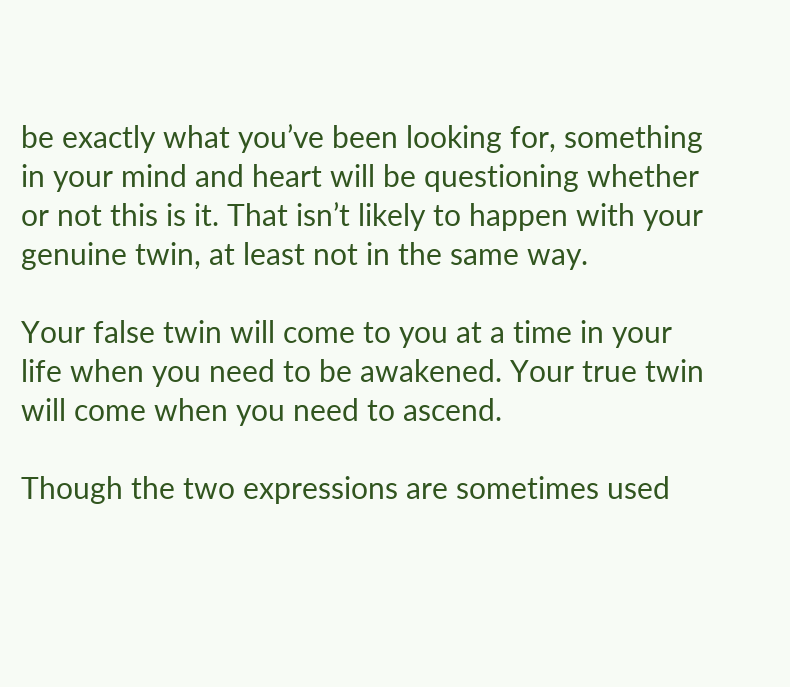be exactly what you’ve been looking for, something in your mind and heart will be questioning whether or not this is it. That isn’t likely to happen with your genuine twin, at least not in the same way.

Your false twin will come to you at a time in your life when you need to be awakened. Your true twin will come when you need to ascend.

Though the two expressions are sometimes used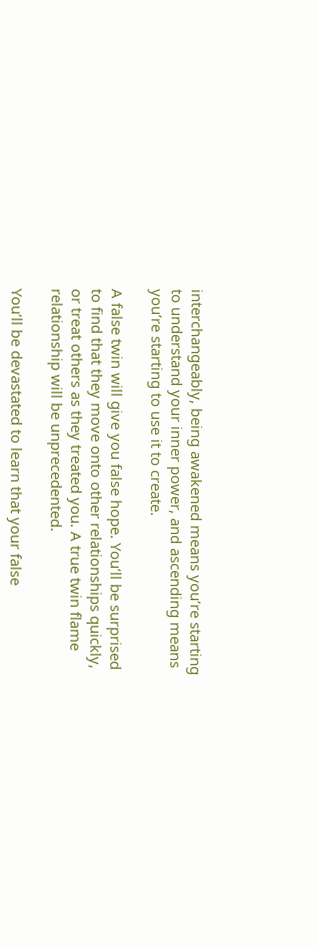interchangeably, being awakened means you’re starting to understand your inner power, and ascending means you’re starting to use it to create.

A false twin will give you false hope. You’ll be surprised to find that they move onto other relationships quickly, or treat others as they treated you. A true twin flame relationship will be unprecedented.

You’ll be devastated to learn that your false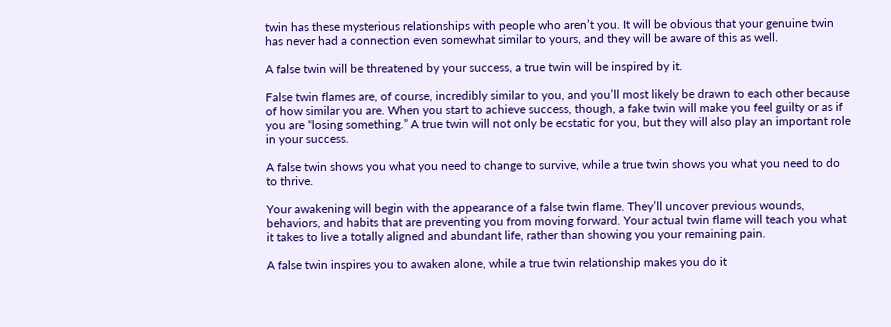twin has these mysterious relationships with people who aren’t you. It will be obvious that your genuine twin has never had a connection even somewhat similar to yours, and they will be aware of this as well.

A false twin will be threatened by your success, a true twin will be inspired by it.

False twin flames are, of course, incredibly similar to you, and you’ll most likely be drawn to each other because of how similar you are. When you start to achieve success, though, a fake twin will make you feel guilty or as if you are “losing something.” A true twin will not only be ecstatic for you, but they will also play an important role in your success.

A false twin shows you what you need to change to survive, while a true twin shows you what you need to do to thrive.

Your awakening will begin with the appearance of a false twin flame. They’ll uncover previous wounds, behaviors, and habits that are preventing you from moving forward. Your actual twin flame will teach you what it takes to live a totally aligned and abundant life, rather than showing you your remaining pain.

A false twin inspires you to awaken alone, while a true twin relationship makes you do it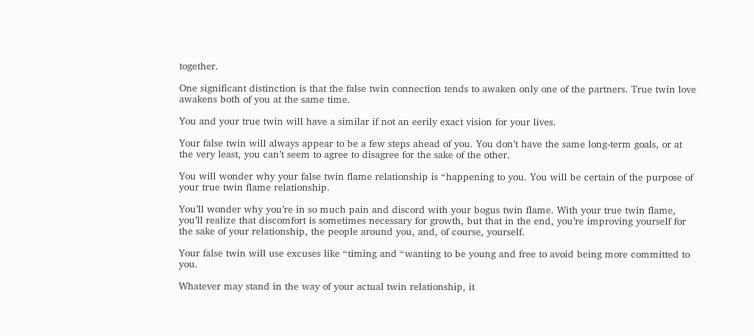together.

One significant distinction is that the false twin connection tends to awaken only one of the partners. True twin love awakens both of you at the same time.

You and your true twin will have a similar if not an eerily exact vision for your lives.

Your false twin will always appear to be a few steps ahead of you. You don’t have the same long-term goals, or at the very least, you can’t seem to agree to disagree for the sake of the other.

You will wonder why your false twin flame relationship is “happening to you. You will be certain of the purpose of your true twin flame relationship.

You’ll wonder why you’re in so much pain and discord with your bogus twin flame. With your true twin flame, you’ll realize that discomfort is sometimes necessary for growth, but that in the end, you’re improving yourself for the sake of your relationship, the people around you, and, of course, yourself.

Your false twin will use excuses like “timing and “wanting to be young and free to avoid being more committed to you.

Whatever may stand in the way of your actual twin relationship, it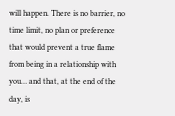will happen. There is no barrier, no time limit, no plan or preference that would prevent a true flame from being in a relationship with you… and that, at the end of the day, is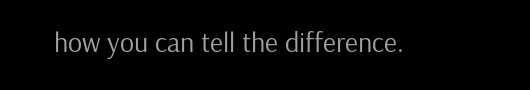how you can tell the difference.